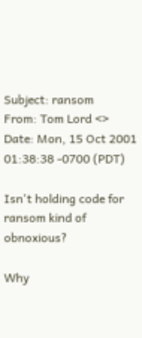Subject: ransom
From: Tom Lord <>
Date: Mon, 15 Oct 2001 01:38:38 -0700 (PDT)

Isn't holding code for ransom kind of obnoxious?

Why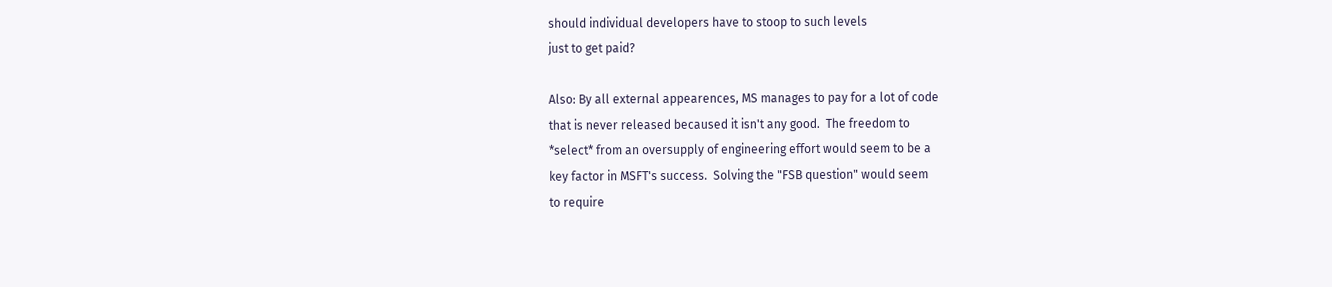should individual developers have to stoop to such levels
just to get paid?

Also: By all external appearences, MS manages to pay for a lot of code
that is never released becaused it isn't any good.  The freedom to
*select* from an oversupply of engineering effort would seem to be a
key factor in MSFT's success.  Solving the "FSB question" would seem
to require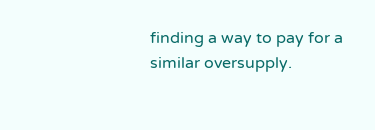finding a way to pay for a similar oversupply.